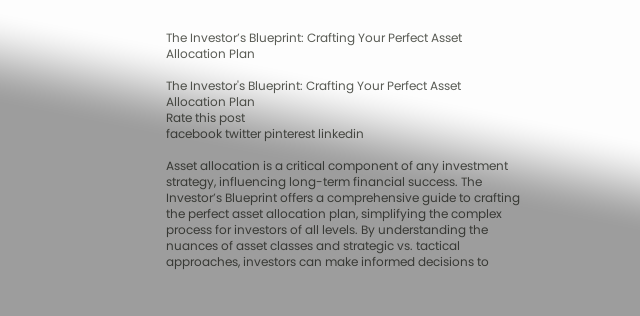The Investor’s Blueprint: Crafting Your Perfect Asset Allocation Plan

The Investor's Blueprint: Crafting Your Perfect Asset Allocation Plan
Rate this post
facebook twitter pinterest linkedin

Asset allocation is a critical component of any investment strategy, influencing long-term financial success. The Investor’s Blueprint offers a comprehensive guide to crafting the perfect asset allocation plan, simplifying the complex process for investors of all levels. By understanding the nuances of asset classes and strategic vs. tactical approaches, investors can make informed decisions to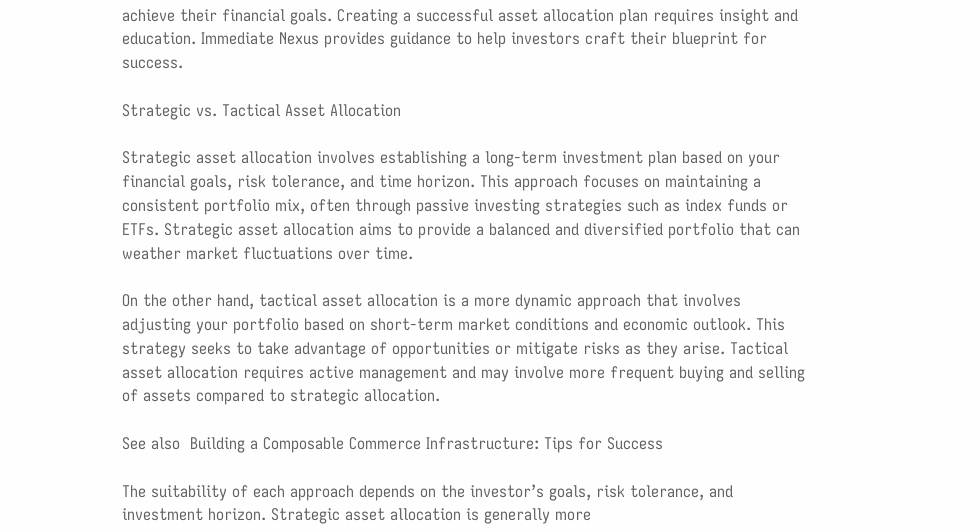achieve their financial goals. Creating a successful asset allocation plan requires insight and education. Immediate Nexus provides guidance to help investors craft their blueprint for success.

Strategic vs. Tactical Asset Allocation

Strategic asset allocation involves establishing a long-term investment plan based on your financial goals, risk tolerance, and time horizon. This approach focuses on maintaining a consistent portfolio mix, often through passive investing strategies such as index funds or ETFs. Strategic asset allocation aims to provide a balanced and diversified portfolio that can weather market fluctuations over time.

On the other hand, tactical asset allocation is a more dynamic approach that involves adjusting your portfolio based on short-term market conditions and economic outlook. This strategy seeks to take advantage of opportunities or mitigate risks as they arise. Tactical asset allocation requires active management and may involve more frequent buying and selling of assets compared to strategic allocation.

See also  Building a Composable Commerce Infrastructure: Tips for Success

The suitability of each approach depends on the investor’s goals, risk tolerance, and investment horizon. Strategic asset allocation is generally more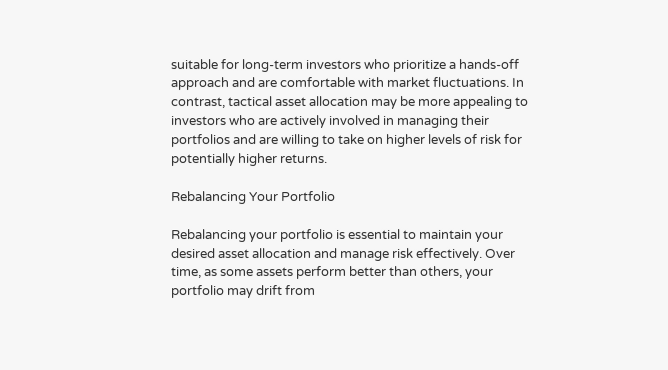suitable for long-term investors who prioritize a hands-off approach and are comfortable with market fluctuations. In contrast, tactical asset allocation may be more appealing to investors who are actively involved in managing their portfolios and are willing to take on higher levels of risk for potentially higher returns.

Rebalancing Your Portfolio

Rebalancing your portfolio is essential to maintain your desired asset allocation and manage risk effectively. Over time, as some assets perform better than others, your portfolio may drift from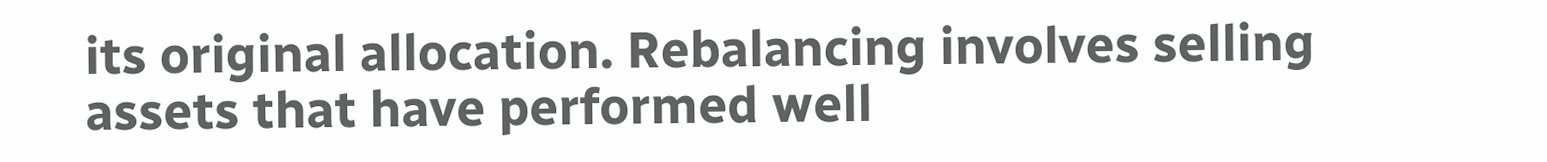its original allocation. Rebalancing involves selling assets that have performed well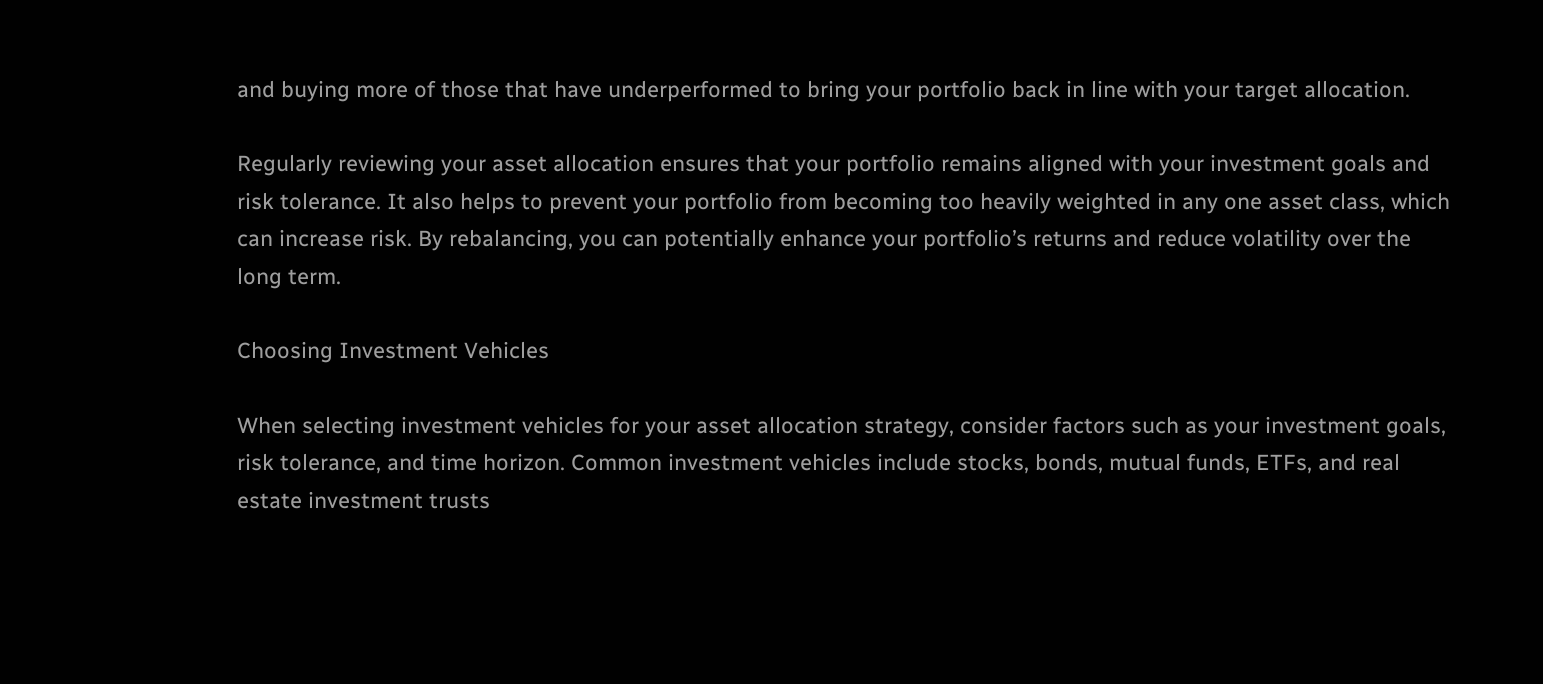and buying more of those that have underperformed to bring your portfolio back in line with your target allocation.

Regularly reviewing your asset allocation ensures that your portfolio remains aligned with your investment goals and risk tolerance. It also helps to prevent your portfolio from becoming too heavily weighted in any one asset class, which can increase risk. By rebalancing, you can potentially enhance your portfolio’s returns and reduce volatility over the long term.

Choosing Investment Vehicles

When selecting investment vehicles for your asset allocation strategy, consider factors such as your investment goals, risk tolerance, and time horizon. Common investment vehicles include stocks, bonds, mutual funds, ETFs, and real estate investment trusts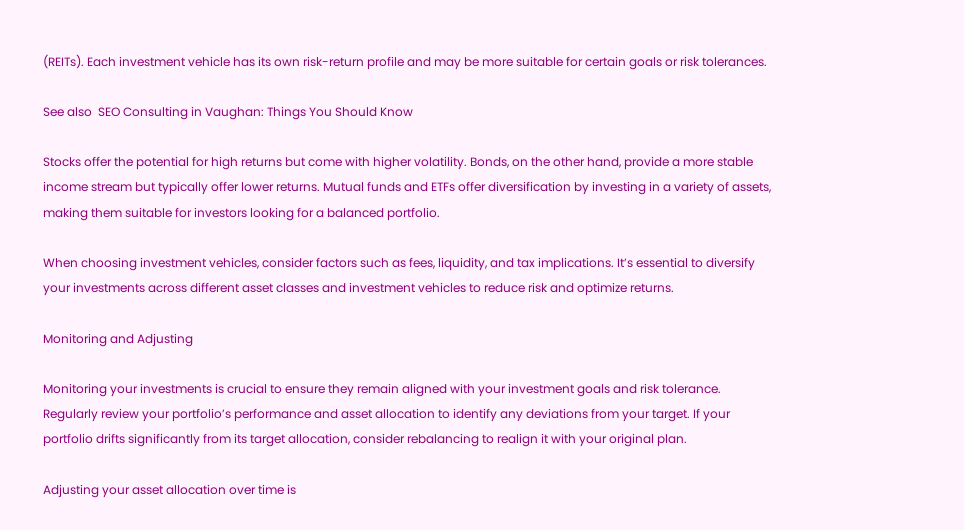(REITs). Each investment vehicle has its own risk-return profile and may be more suitable for certain goals or risk tolerances.

See also  SEO Consulting in Vaughan: Things You Should Know

Stocks offer the potential for high returns but come with higher volatility. Bonds, on the other hand, provide a more stable income stream but typically offer lower returns. Mutual funds and ETFs offer diversification by investing in a variety of assets, making them suitable for investors looking for a balanced portfolio.

When choosing investment vehicles, consider factors such as fees, liquidity, and tax implications. It’s essential to diversify your investments across different asset classes and investment vehicles to reduce risk and optimize returns.

Monitoring and Adjusting

Monitoring your investments is crucial to ensure they remain aligned with your investment goals and risk tolerance. Regularly review your portfolio’s performance and asset allocation to identify any deviations from your target. If your portfolio drifts significantly from its target allocation, consider rebalancing to realign it with your original plan.

Adjusting your asset allocation over time is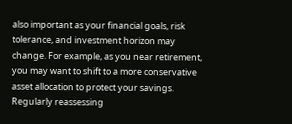also important as your financial goals, risk tolerance, and investment horizon may change. For example, as you near retirement, you may want to shift to a more conservative asset allocation to protect your savings. Regularly reassessing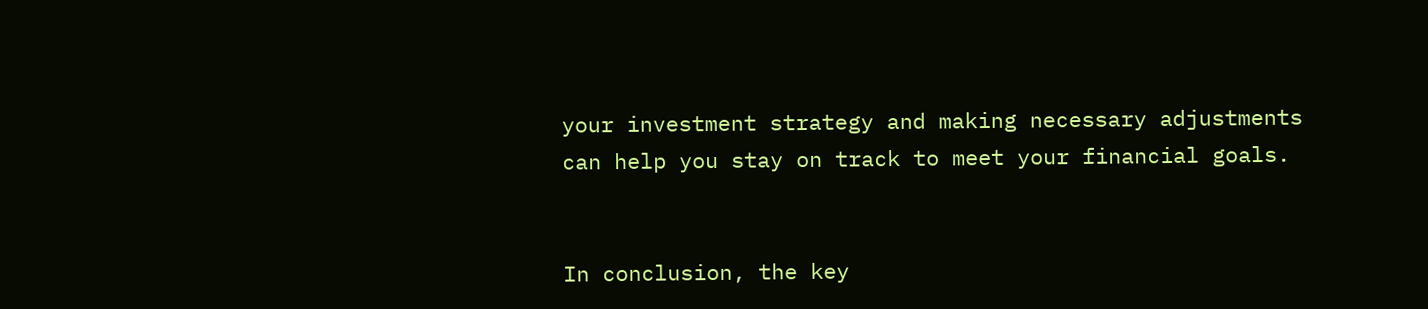your investment strategy and making necessary adjustments can help you stay on track to meet your financial goals.


In conclusion, the key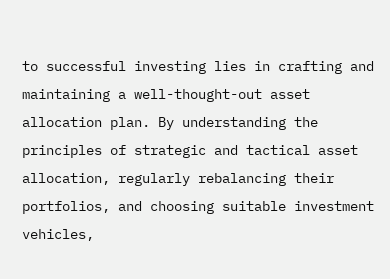to successful investing lies in crafting and maintaining a well-thought-out asset allocation plan. By understanding the principles of strategic and tactical asset allocation, regularly rebalancing their portfolios, and choosing suitable investment vehicles,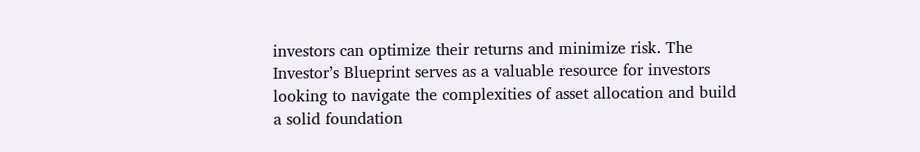investors can optimize their returns and minimize risk. The Investor’s Blueprint serves as a valuable resource for investors looking to navigate the complexities of asset allocation and build a solid foundation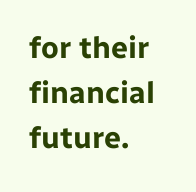for their financial future.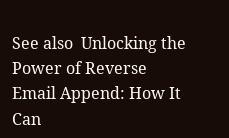See also  Unlocking the Power of Reverse Email Append: How It Can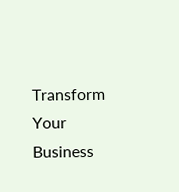Transform Your Business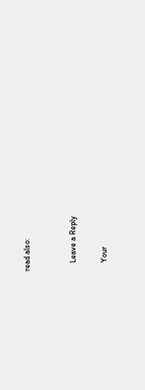read also:


    Leave a Reply

    Your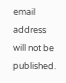email address will not be published.